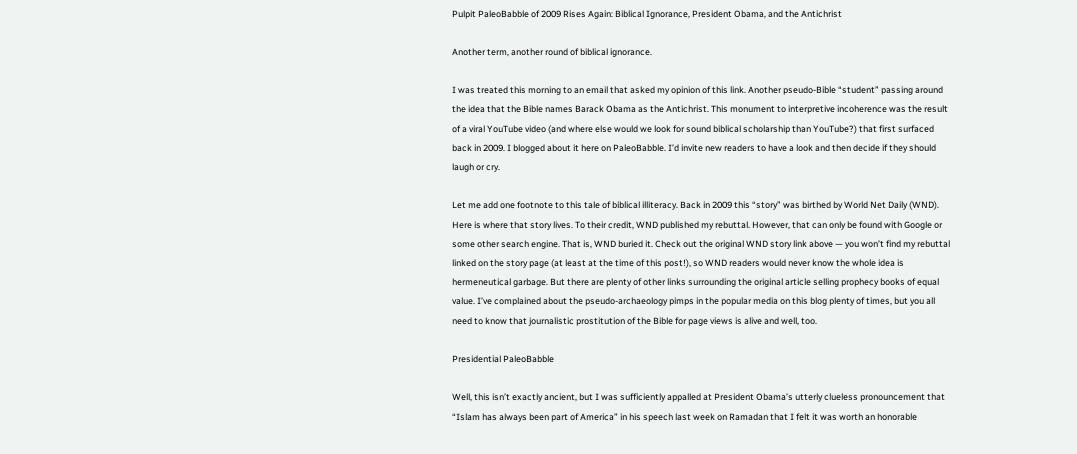Pulpit PaleoBabble of 2009 Rises Again: Biblical Ignorance, President Obama, and the Antichrist

Another term, another round of biblical ignorance.

I was treated this morning to an email that asked my opinion of this link. Another pseudo-Bible “student” passing around the idea that the Bible names Barack Obama as the Antichrist. This monument to interpretive incoherence was the result of a viral YouTube video (and where else would we look for sound biblical scholarship than YouTube?) that first surfaced back in 2009. I blogged about it here on PaleoBabble. I’d invite new readers to have a look and then decide if they should laugh or cry.

Let me add one footnote to this tale of biblical illiteracy. Back in 2009 this “story” was birthed by World Net Daily (WND). Here is where that story lives. To their credit, WND published my rebuttal. However, that can only be found with Google or some other search engine. That is, WND buried it. Check out the original WND story link above — you won’t find my rebuttal linked on the story page (at least at the time of this post!), so WND readers would never know the whole idea is hermeneutical garbage. But there are plenty of other links surrounding the original article selling prophecy books of equal value. I’ve complained about the pseudo-archaeology pimps in the popular media on this blog plenty of times, but you all need to know that journalistic prostitution of the Bible for page views is alive and well, too.

Presidential PaleoBabble

Well, this isn’t exactly ancient, but I was sufficiently appalled at President Obama’s utterly clueless pronouncement that “Islam has always been part of America” in his speech last week on Ramadan that I felt it was worth an honorable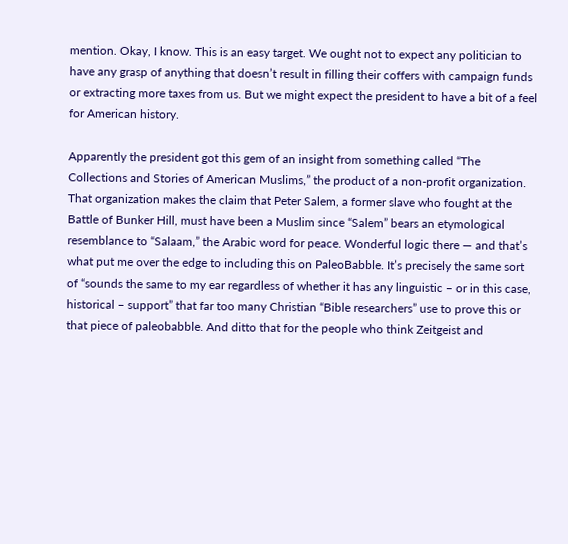mention. Okay, I know. This is an easy target. We ought not to expect any politician to have any grasp of anything that doesn’t result in filling their coffers with campaign funds or extracting more taxes from us. But we might expect the president to have a bit of a feel for American history.

Apparently the president got this gem of an insight from something called “The Collections and Stories of American Muslims,” the product of a non-profit organization. That organization makes the claim that Peter Salem, a former slave who fought at the Battle of Bunker Hill, must have been a Muslim since “Salem” bears an etymological resemblance to “Salaam,” the Arabic word for peace. Wonderful logic there — and that’s what put me over the edge to including this on PaleoBabble. It’s precisely the same sort of “sounds the same to my ear regardless of whether it has any linguistic – or in this case, historical – support” that far too many Christian “Bible researchers” use to prove this or that piece of paleobabble. And ditto that for the people who think Zeitgeist and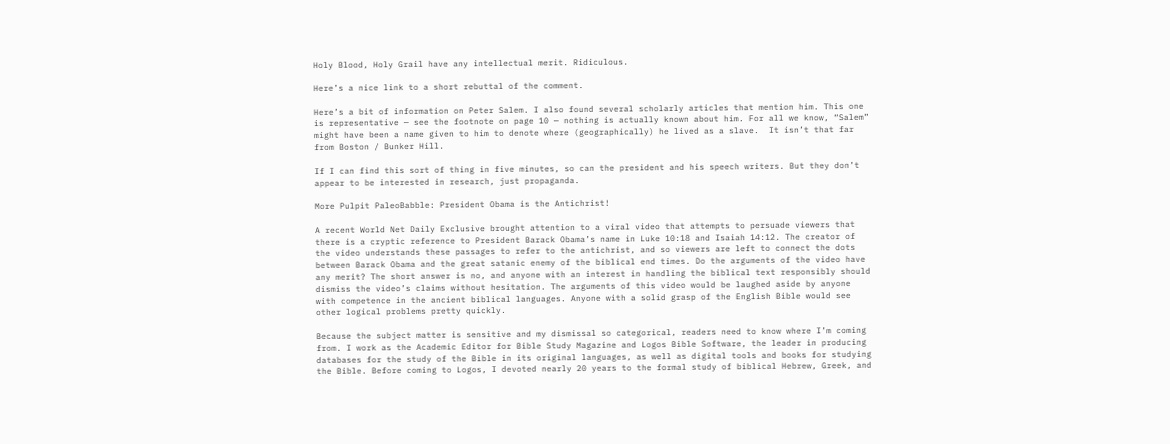Holy Blood, Holy Grail have any intellectual merit. Ridiculous.

Here’s a nice link to a short rebuttal of the comment.

Here’s a bit of information on Peter Salem. I also found several scholarly articles that mention him. This one is representative — see the footnote on page 10 — nothing is actually known about him. For all we know, “Salem” might have been a name given to him to denote where (geographically) he lived as a slave.  It isn’t that far from Boston / Bunker Hill.

If I can find this sort of thing in five minutes, so can the president and his speech writers. But they don’t appear to be interested in research, just propaganda.

More Pulpit PaleoBabble: President Obama is the Antichrist!

A recent World Net Daily Exclusive brought attention to a viral video that attempts to persuade viewers that there is a cryptic reference to President Barack Obama’s name in Luke 10:18 and Isaiah 14:12. The creator of the video understands these passages to refer to the antichrist, and so viewers are left to connect the dots between Barack Obama and the great satanic enemy of the biblical end times. Do the arguments of the video have any merit? The short answer is no, and anyone with an interest in handling the biblical text responsibly should dismiss the video’s claims without hesitation. The arguments of this video would be laughed aside by anyone with competence in the ancient biblical languages. Anyone with a solid grasp of the English Bible would see other logical problems pretty quickly.

Because the subject matter is sensitive and my dismissal so categorical, readers need to know where I’m coming from. I work as the Academic Editor for Bible Study Magazine and Logos Bible Software, the leader in producing databases for the study of the Bible in its original languages, as well as digital tools and books for studying the Bible. Before coming to Logos, I devoted nearly 20 years to the formal study of biblical Hebrew, Greek, and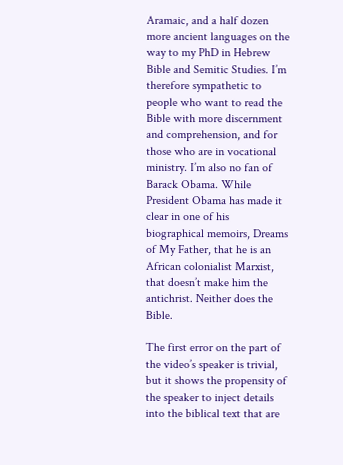Aramaic, and a half dozen more ancient languages on the way to my PhD in Hebrew Bible and Semitic Studies. I’m therefore sympathetic to people who want to read the Bible with more discernment and comprehension, and for those who are in vocational ministry. I’m also no fan of Barack Obama. While President Obama has made it clear in one of his biographical memoirs, Dreams of My Father, that he is an African colonialist Marxist, that doesn’t make him the antichrist. Neither does the Bible.

The first error on the part of the video’s speaker is trivial, but it shows the propensity of the speaker to inject details into the biblical text that are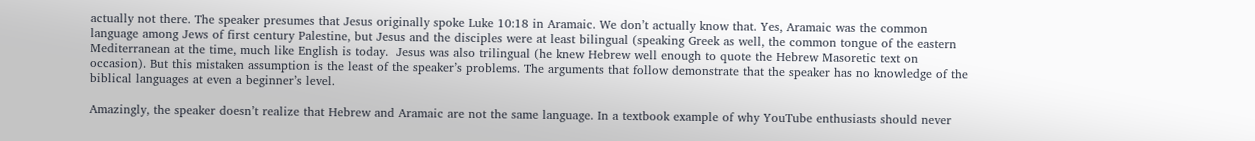actually not there. The speaker presumes that Jesus originally spoke Luke 10:18 in Aramaic. We don’t actually know that. Yes, Aramaic was the common language among Jews of first century Palestine, but Jesus and the disciples were at least bilingual (speaking Greek as well, the common tongue of the eastern Mediterranean at the time, much like English is today.  Jesus was also trilingual (he knew Hebrew well enough to quote the Hebrew Masoretic text on occasion). But this mistaken assumption is the least of the speaker’s problems. The arguments that follow demonstrate that the speaker has no knowledge of the biblical languages at even a beginner’s level.

Amazingly, the speaker doesn’t realize that Hebrew and Aramaic are not the same language. In a textbook example of why YouTube enthusiasts should never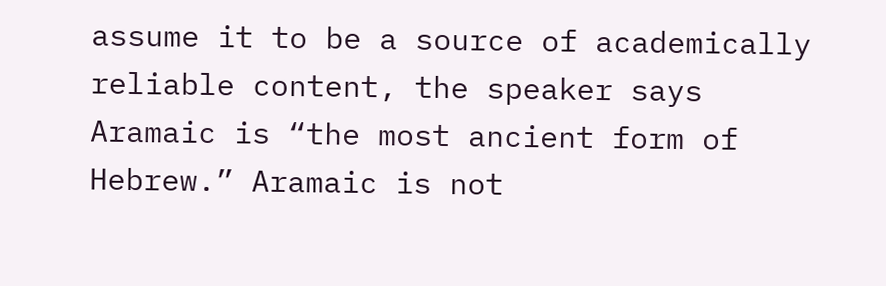assume it to be a source of academically reliable content, the speaker says Aramaic is “the most ancient form of Hebrew.” Aramaic is not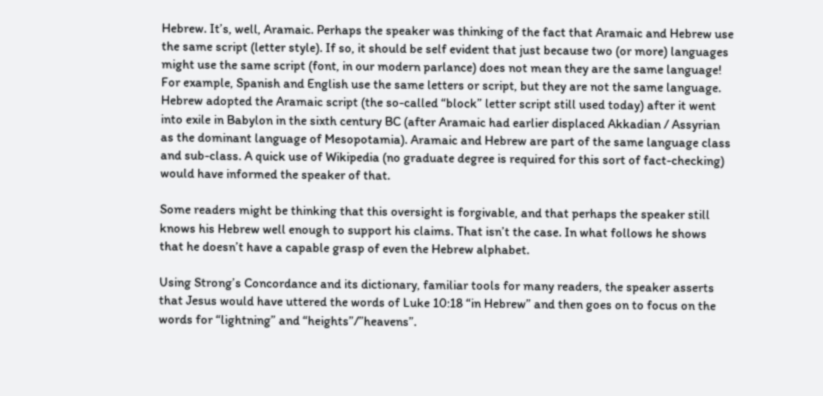Hebrew. It’s, well, Aramaic. Perhaps the speaker was thinking of the fact that Aramaic and Hebrew use the same script (letter style). If so, it should be self evident that just because two (or more) languages might use the same script (font, in our modern parlance) does not mean they are the same language! For example, Spanish and English use the same letters or script, but they are not the same language. Hebrew adopted the Aramaic script (the so-called “block” letter script still used today) after it went into exile in Babylon in the sixth century BC (after Aramaic had earlier displaced Akkadian / Assyrian as the dominant language of Mesopotamia). Aramaic and Hebrew are part of the same language class and sub-class. A quick use of Wikipedia (no graduate degree is required for this sort of fact-checking) would have informed the speaker of that.

Some readers might be thinking that this oversight is forgivable, and that perhaps the speaker still knows his Hebrew well enough to support his claims. That isn’t the case. In what follows he shows that he doesn’t have a capable grasp of even the Hebrew alphabet.

Using Strong’s Concordance and its dictionary, familiar tools for many readers, the speaker asserts that Jesus would have uttered the words of Luke 10:18 “in Hebrew” and then goes on to focus on the words for “lightning” and “heights”/”heavens”.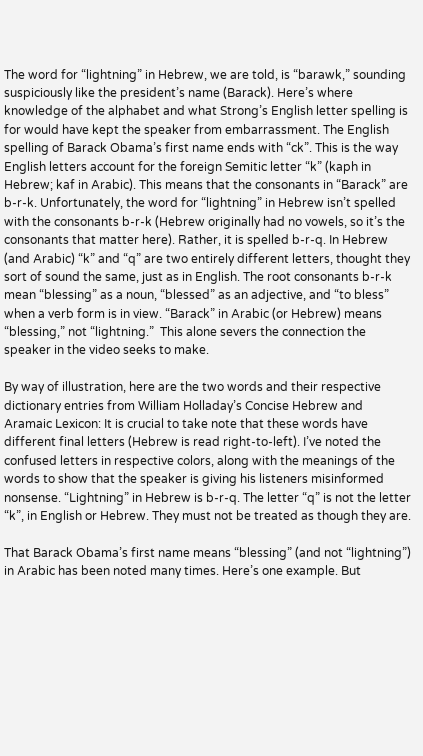The word for “lightning” in Hebrew, we are told, is “barawk,” sounding suspiciously like the president’s name (Barack). Here’s where knowledge of the alphabet and what Strong’s English letter spelling is for would have kept the speaker from embarrassment. The English spelling of Barack Obama’s first name ends with “ck”. This is the way English letters account for the foreign Semitic letter “k” (kaph in Hebrew; kaf in Arabic). This means that the consonants in “Barack” are b-r-k. Unfortunately, the word for “lightning” in Hebrew isn’t spelled with the consonants b-r-k (Hebrew originally had no vowels, so it’s the consonants that matter here). Rather, it is spelled b-r-q. In Hebrew (and Arabic) “k” and “q” are two entirely different letters, thought they sort of sound the same, just as in English. The root consonants b-r-k mean “blessing” as a noun, “blessed” as an adjective, and “to bless” when a verb form is in view. “Barack” in Arabic (or Hebrew) means “blessing,” not “lightning.”  This alone severs the connection the speaker in the video seeks to make.

By way of illustration, here are the two words and their respective dictionary entries from William Holladay’s Concise Hebrew and Aramaic Lexicon: It is crucial to take note that these words have different final letters (Hebrew is read right-to-left). I’ve noted the confused letters in respective colors, along with the meanings of the words to show that the speaker is giving his listeners misinformed nonsense. “Lightning” in Hebrew is b-r-q. The letter “q” is not the letter “k”, in English or Hebrew. They must not be treated as though they are.

That Barack Obama’s first name means “blessing” (and not “lightning”) in Arabic has been noted many times. Here’s one example. But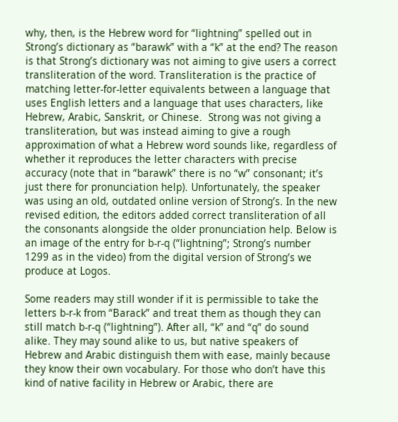why, then, is the Hebrew word for “lightning” spelled out in Strong’s dictionary as “barawk” with a “k” at the end? The reason is that Strong’s dictionary was not aiming to give users a correct transliteration of the word. Transliteration is the practice of matching letter-for-letter equivalents between a language that uses English letters and a language that uses characters, like Hebrew, Arabic, Sanskrit, or Chinese.  Strong was not giving a transliteration, but was instead aiming to give a rough approximation of what a Hebrew word sounds like, regardless of whether it reproduces the letter characters with precise accuracy (note that in “barawk” there is no “w” consonant; it’s just there for pronunciation help). Unfortunately, the speaker was using an old, outdated online version of Strong’s. In the new revised edition, the editors added correct transliteration of all the consonants alongside the older pronunciation help. Below is an image of the entry for b-r-q (“lightning”; Strong’s number 1299 as in the video) from the digital version of Strong’s we produce at Logos.

Some readers may still wonder if it is permissible to take the letters b-r-k from “Barack” and treat them as though they can still match b-r-q (“lightning”). After all, “k” and “q” do sound alike. They may sound alike to us, but native speakers of Hebrew and Arabic distinguish them with ease, mainly because they know their own vocabulary. For those who don’t have this kind of native facility in Hebrew or Arabic, there are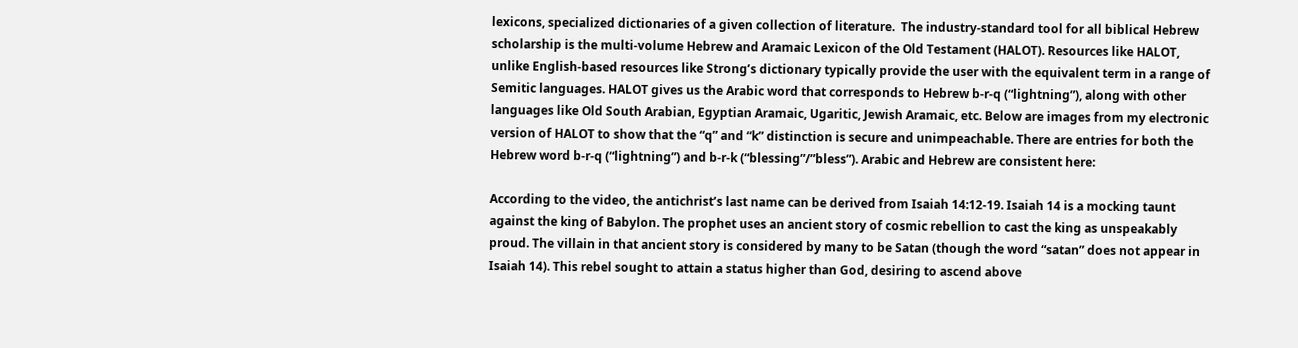lexicons, specialized dictionaries of a given collection of literature.  The industry-standard tool for all biblical Hebrew scholarship is the multi-volume Hebrew and Aramaic Lexicon of the Old Testament (HALOT). Resources like HALOT, unlike English-based resources like Strong’s dictionary typically provide the user with the equivalent term in a range of Semitic languages. HALOT gives us the Arabic word that corresponds to Hebrew b-r-q (“lightning”), along with other languages like Old South Arabian, Egyptian Aramaic, Ugaritic, Jewish Aramaic, etc. Below are images from my electronic version of HALOT to show that the “q” and “k” distinction is secure and unimpeachable. There are entries for both the Hebrew word b-r-q (“lightning”) and b-r-k (“blessing”/”bless”). Arabic and Hebrew are consistent here:

According to the video, the antichrist’s last name can be derived from Isaiah 14:12-19. Isaiah 14 is a mocking taunt against the king of Babylon. The prophet uses an ancient story of cosmic rebellion to cast the king as unspeakably proud. The villain in that ancient story is considered by many to be Satan (though the word “satan” does not appear in Isaiah 14). This rebel sought to attain a status higher than God, desiring to ascend above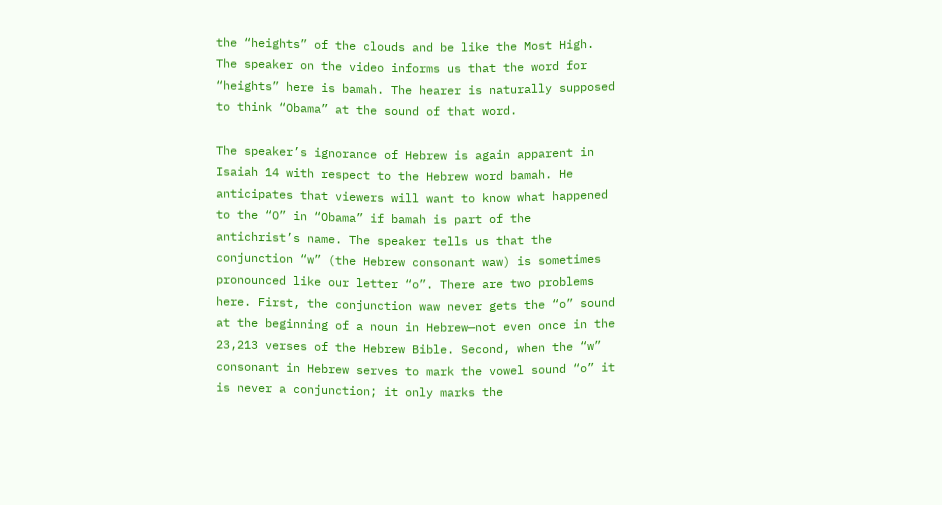the “heights” of the clouds and be like the Most High. The speaker on the video informs us that the word for “heights” here is bamah. The hearer is naturally supposed to think “Obama” at the sound of that word.

The speaker’s ignorance of Hebrew is again apparent in Isaiah 14 with respect to the Hebrew word bamah. He anticipates that viewers will want to know what happened to the “O” in “Obama” if bamah is part of the antichrist’s name. The speaker tells us that the conjunction “w” (the Hebrew consonant waw) is sometimes pronounced like our letter “o”. There are two problems here. First, the conjunction waw never gets the “o” sound at the beginning of a noun in Hebrew—not even once in the 23,213 verses of the Hebrew Bible. Second, when the “w” consonant in Hebrew serves to mark the vowel sound “o” it is never a conjunction; it only marks the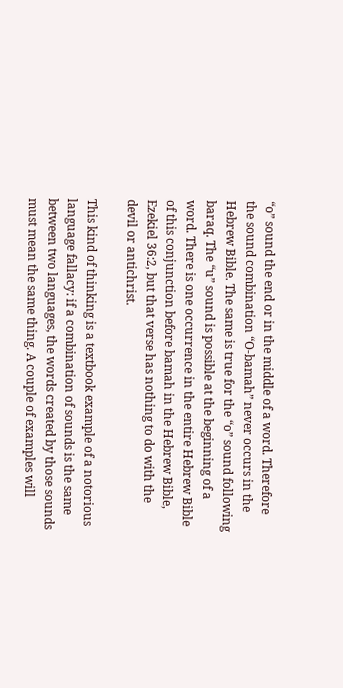“o” sound the end or in the middle of a word. Therefore the sound combination “O-bamah” never occurs in the Hebrew Bible. The same is true for the “o” sound following baraq. The “u” sound is possible at the beginning of a word. There is one occurrence in the entire Hebrew Bible of this conjunction before bamah in the Hebrew Bible, Ezekiel 36:2, but that verse has nothing to do with the devil or antichrist.

This kind of thinking is a textbook example of a notorious language fallacy: if a combination of sounds is the same between two languages, the words created by those sounds must mean the same thing. A couple of examples will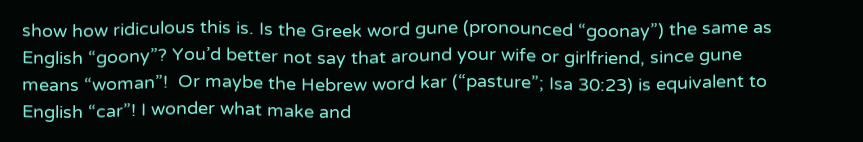show how ridiculous this is. Is the Greek word gune (pronounced “goonay”) the same as English “goony”? You’d better not say that around your wife or girlfriend, since gune means “woman”!  Or maybe the Hebrew word kar (“pasture”; Isa 30:23) is equivalent to English “car”! I wonder what make and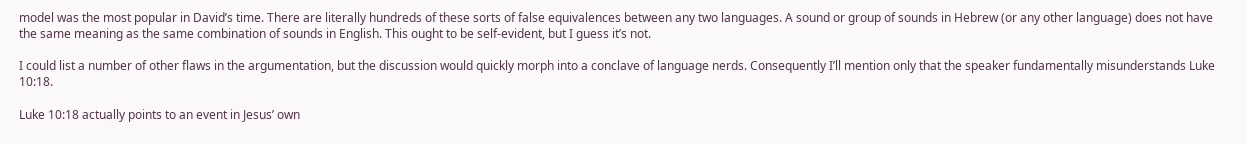model was the most popular in David’s time. There are literally hundreds of these sorts of false equivalences between any two languages. A sound or group of sounds in Hebrew (or any other language) does not have the same meaning as the same combination of sounds in English. This ought to be self-evident, but I guess it’s not.

I could list a number of other flaws in the argumentation, but the discussion would quickly morph into a conclave of language nerds. Consequently I’ll mention only that the speaker fundamentally misunderstands Luke 10:18.

Luke 10:18 actually points to an event in Jesus’ own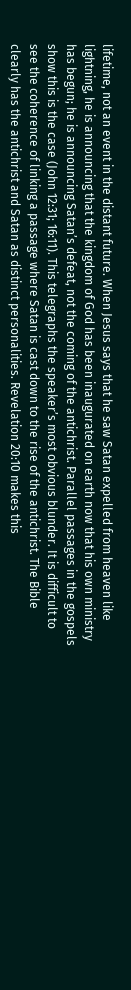lifetime, not an event in the distant future. When Jesus says that he saw Satan expelled from heaven like lightning, he is announcing that the kingdom of God has been inaugurated on earth now that his own ministry has begun; he is announcing Satan’s defeat, not the coming of the antichrist. Parallel passages in the gospels show this is the case (John 12:31; 16:11). This telegraphs the speaker’s most obvious blunder. It is difficult to see the coherence of linking a passage where Satan is cast down to the rise of the antichrist. The Bible clearly has the antichrist and Satan as distinct personalities. Revelation 20:10 makes this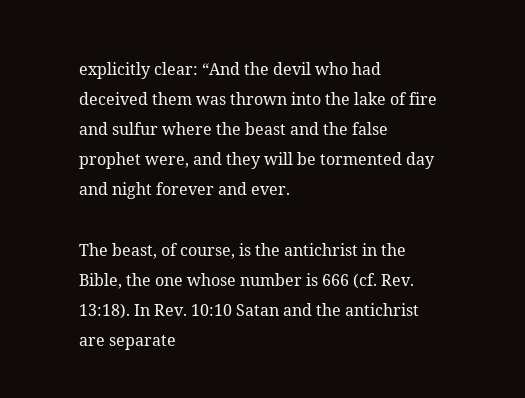explicitly clear: “And the devil who had deceived them was thrown into the lake of fire and sulfur where the beast and the false prophet were, and they will be tormented day and night forever and ever.

The beast, of course, is the antichrist in the Bible, the one whose number is 666 (cf. Rev. 13:18). In Rev. 10:10 Satan and the antichrist are separate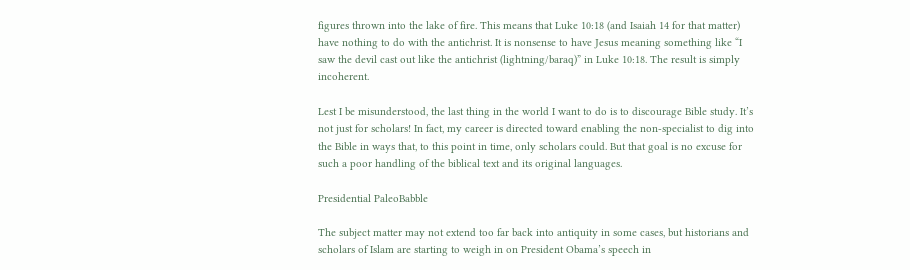figures thrown into the lake of fire. This means that Luke 10:18 (and Isaiah 14 for that matter) have nothing to do with the antichrist. It is nonsense to have Jesus meaning something like “I saw the devil cast out like the antichrist (lightning/baraq)” in Luke 10:18. The result is simply incoherent.

Lest I be misunderstood, the last thing in the world I want to do is to discourage Bible study. It’s not just for scholars! In fact, my career is directed toward enabling the non-specialist to dig into the Bible in ways that, to this point in time, only scholars could. But that goal is no excuse for such a poor handling of the biblical text and its original languages.

Presidential PaleoBabble

The subject matter may not extend too far back into antiquity in some cases, but historians and scholars of Islam are starting to weigh in on President Obama’s speech in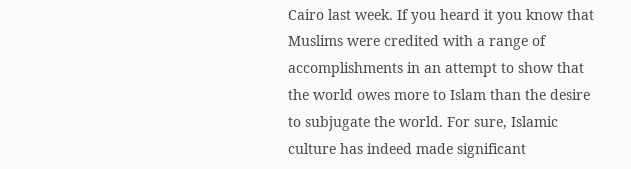Cairo last week. If you heard it you know that Muslims were credited with a range of accomplishments in an attempt to show that the world owes more to Islam than the desire to subjugate the world. For sure, Islamic culture has indeed made significant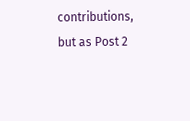contributions, but as Post 2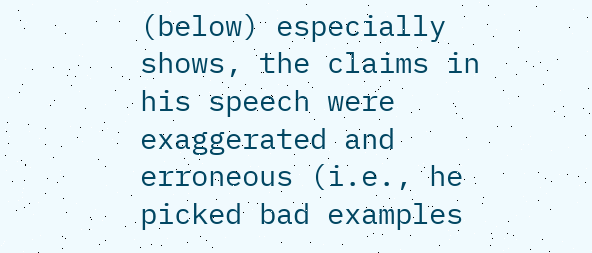(below) especially shows, the claims in his speech were exaggerated and erroneous (i.e., he picked bad examples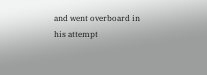and went overboard in his attempt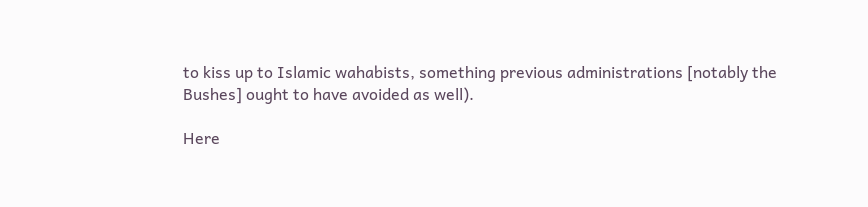to kiss up to Islamic wahabists, something previous administrations [notably the Bushes] ought to have avoided as well).

Here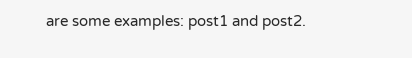are some examples: post1 and post2.